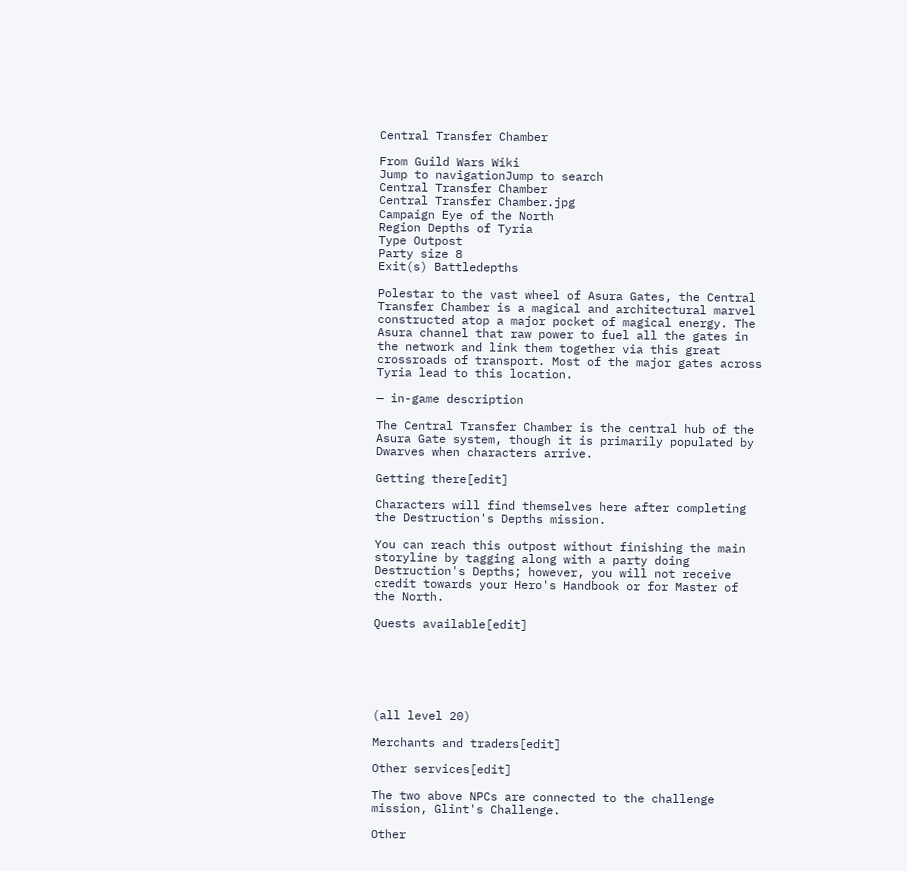Central Transfer Chamber

From Guild Wars Wiki
Jump to navigationJump to search
Central Transfer Chamber
Central Transfer Chamber.jpg
Campaign Eye of the North
Region Depths of Tyria
Type Outpost
Party size 8
Exit(s) Battledepths

Polestar to the vast wheel of Asura Gates, the Central Transfer Chamber is a magical and architectural marvel constructed atop a major pocket of magical energy. The Asura channel that raw power to fuel all the gates in the network and link them together via this great crossroads of transport. Most of the major gates across Tyria lead to this location.

— in-game description

The Central Transfer Chamber is the central hub of the Asura Gate system, though it is primarily populated by Dwarves when characters arrive.

Getting there[edit]

Characters will find themselves here after completing the Destruction's Depths mission.

You can reach this outpost without finishing the main storyline by tagging along with a party doing Destruction's Depths; however, you will not receive credit towards your Hero's Handbook or for Master of the North.

Quests available[edit]






(all level 20)

Merchants and traders[edit]

Other services[edit]

The two above NPCs are connected to the challenge mission, Glint's Challenge.

Other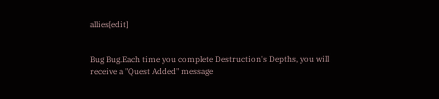allies[edit]


Bug Bug.Each time you complete Destruction's Depths, you will receive a "Quest Added" message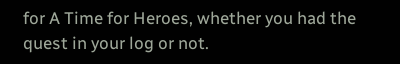for A Time for Heroes, whether you had the quest in your log or not.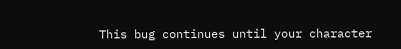This bug continues until your character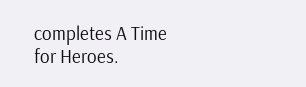completes A Time for Heroes.